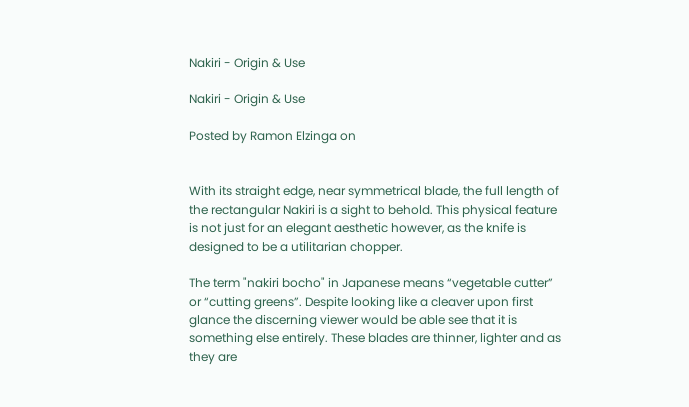Nakiri - Origin & Use

Nakiri - Origin & Use

Posted by Ramon Elzinga on


With its straight edge, near symmetrical blade, the full length of the rectangular Nakiri is a sight to behold. This physical feature is not just for an elegant aesthetic however, as the knife is designed to be a utilitarian chopper.

The term "nakiri bocho" in Japanese means “vegetable cutter” or “cutting greens”. Despite looking like a cleaver upon first glance the discerning viewer would be able see that it is something else entirely. These blades are thinner, lighter and as they are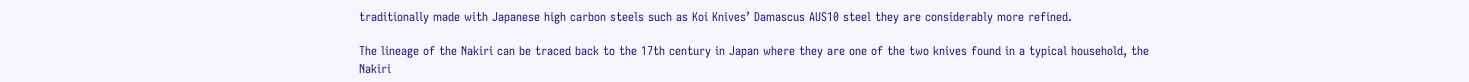traditionally made with Japanese high carbon steels such as Koi Knives’ Damascus AUS10 steel they are considerably more refined.

The lineage of the Nakiri can be traced back to the 17th century in Japan where they are one of the two knives found in a typical household, the Nakiri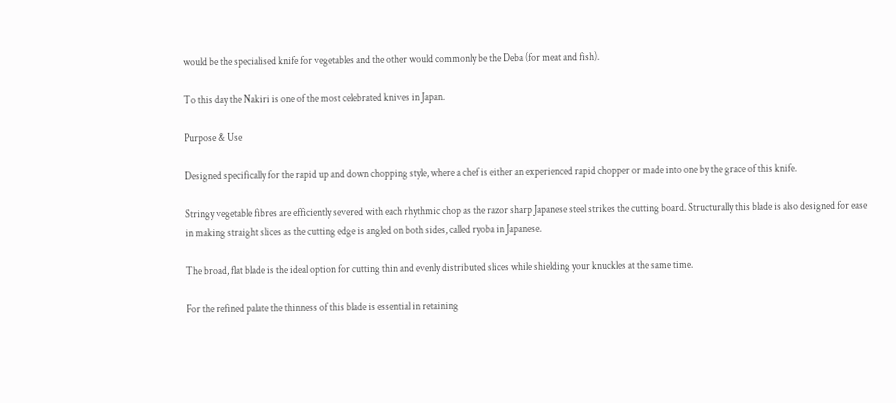would be the specialised knife for vegetables and the other would commonly be the Deba (for meat and fish).

To this day the Nakiri is one of the most celebrated knives in Japan.

Purpose & Use

Designed specifically for the rapid up and down chopping style, where a chef is either an experienced rapid chopper or made into one by the grace of this knife.

Stringy vegetable fibres are efficiently severed with each rhythmic chop as the razor sharp Japanese steel strikes the cutting board. Structurally this blade is also designed for ease in making straight slices as the cutting edge is angled on both sides, called ryoba in Japanese.

The broad, flat blade is the ideal option for cutting thin and evenly distributed slices while shielding your knuckles at the same time.

For the refined palate the thinness of this blade is essential in retaining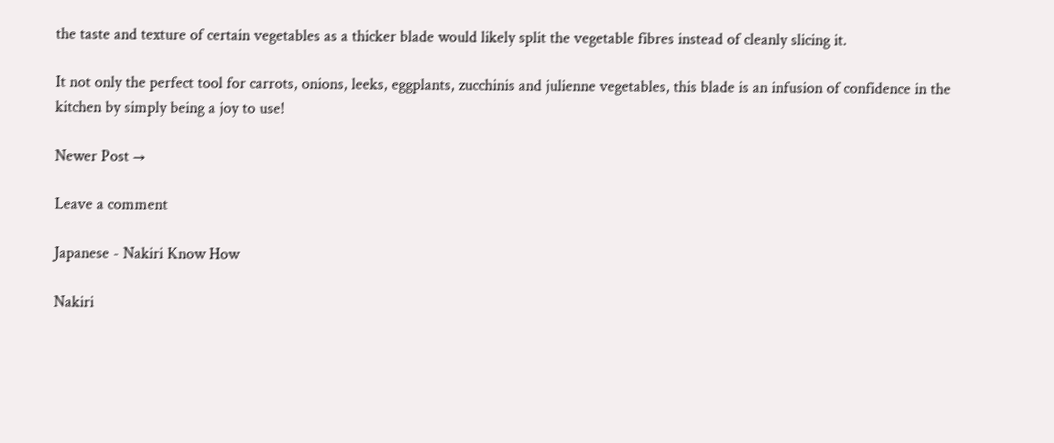the taste and texture of certain vegetables as a thicker blade would likely split the vegetable fibres instead of cleanly slicing it.

It not only the perfect tool for carrots, onions, leeks, eggplants, zucchinis and julienne vegetables, this blade is an infusion of confidence in the kitchen by simply being a joy to use!

Newer Post →

Leave a comment

Japanese - Nakiri Know How

Nakiri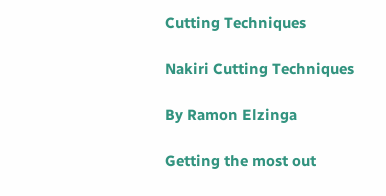Cutting Techniques

Nakiri Cutting Techniques

By Ramon Elzinga

Getting the most out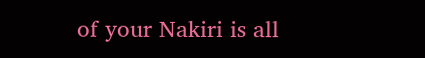of your Nakiri is all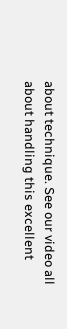about technique. See our video all about handling this excellent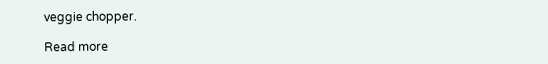veggie chopper.

Read more